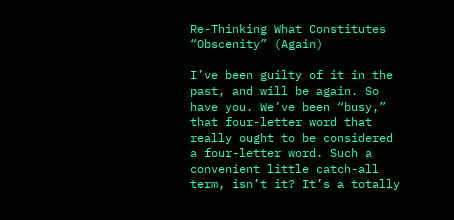Re-Thinking What Constitutes “Obscenity” (Again)

I’ve been guilty of it in the past, and will be again. So have you. We’ve been “busy,” that four-letter word that really ought to be considered a four-letter word. Such a convenient little catch-all term, isn’t it? It’s a totally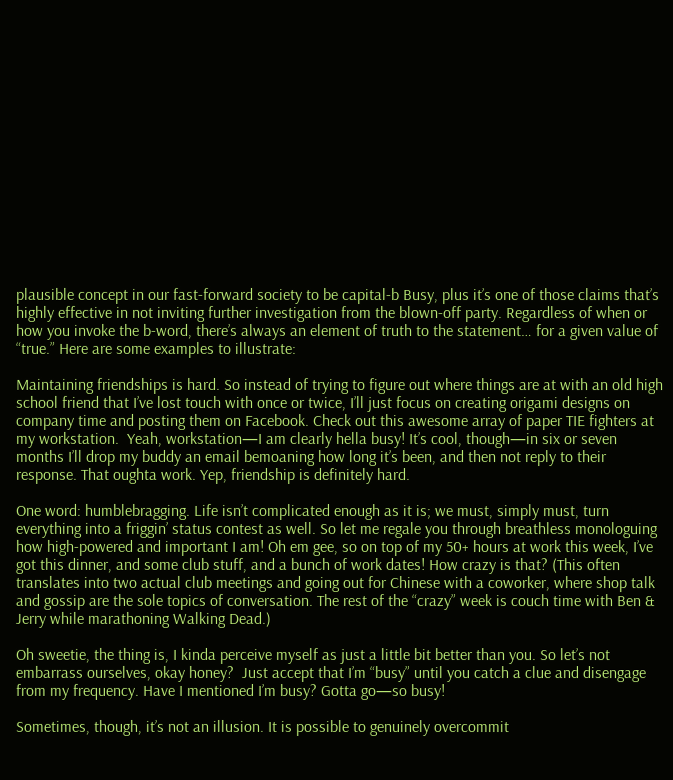plausible concept in our fast-forward society to be capital-b Busy, plus it’s one of those claims that’s highly effective in not inviting further investigation from the blown-off party. Regardless of when or how you invoke the b-word, there’s always an element of truth to the statement… for a given value of “true.” Here are some examples to illustrate:

Maintaining friendships is hard. So instead of trying to figure out where things are at with an old high school friend that I’ve lost touch with once or twice, I’ll just focus on creating origami designs on company time and posting them on Facebook. Check out this awesome array of paper TIE fighters at my workstation.  Yeah, workstation—I am clearly hella busy! It’s cool, though—in six or seven months I’ll drop my buddy an email bemoaning how long it’s been, and then not reply to their response. That oughta work. Yep, friendship is definitely hard.

One word: humblebragging. Life isn’t complicated enough as it is; we must, simply must, turn everything into a friggin’ status contest as well. So let me regale you through breathless monologuing how high-powered and important I am! Oh em gee, so on top of my 50+ hours at work this week, I’ve got this dinner, and some club stuff, and a bunch of work dates! How crazy is that? (This often translates into two actual club meetings and going out for Chinese with a coworker, where shop talk and gossip are the sole topics of conversation. The rest of the “crazy” week is couch time with Ben & Jerry while marathoning Walking Dead.)

Oh sweetie, the thing is, I kinda perceive myself as just a little bit better than you. So let’s not embarrass ourselves, okay honey?  Just accept that I’m “busy” until you catch a clue and disengage from my frequency. Have I mentioned I’m busy? Gotta go—so busy!

Sometimes, though, it’s not an illusion. It is possible to genuinely overcommit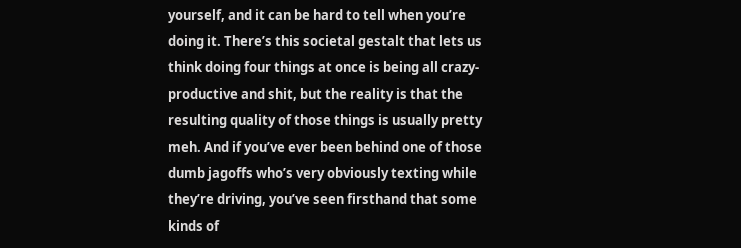yourself, and it can be hard to tell when you’re doing it. There’s this societal gestalt that lets us think doing four things at once is being all crazy-productive and shit, but the reality is that the resulting quality of those things is usually pretty meh. And if you’ve ever been behind one of those dumb jagoffs who’s very obviously texting while they’re driving, you’ve seen firsthand that some kinds of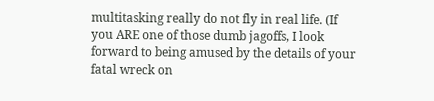multitasking really do not fly in real life. (If you ARE one of those dumb jagoffs, I look forward to being amused by the details of your fatal wreck on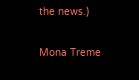the news.)

Mona Treme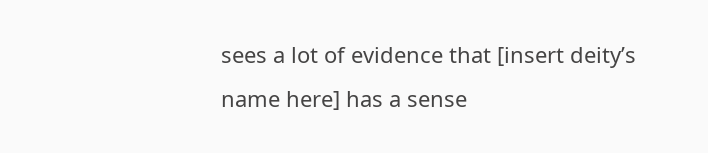sees a lot of evidence that [insert deity’s name here] has a sense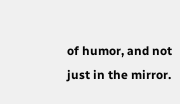of humor, and not just in the mirror.